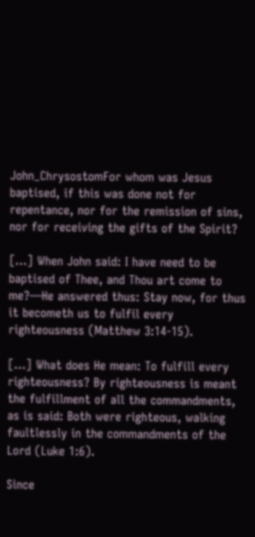John_ChrysostomFor whom was Jesus baptised, if this was done not for repentance, nor for the remission of sins, nor for receiving the gifts of the Spirit?

[…] When John said: I have need to be baptised of Thee, and Thou art come to me?—He answered thus: Stay now, for thus it becometh us to fulfil every righteousness (Matthew 3:14-15).

[…] What does He mean: To fulfill every righteousness? By righteousness is meant the fulfillment of all the commandments, as is said: Both were righteous, walking faultlessly in the commandments of the Lord (Luke 1:6).

Since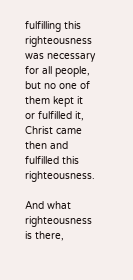fulfilling this righteousness was necessary for all people, but no one of them kept it or fulfilled it, Christ came then and fulfilled this righteousness.

And what righteousness is there,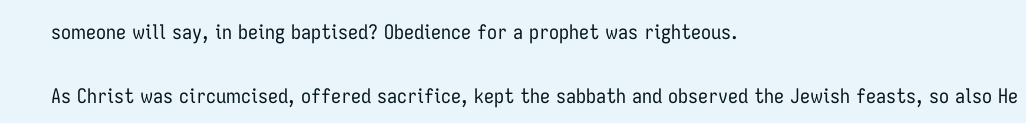someone will say, in being baptised? Obedience for a prophet was righteous.

As Christ was circumcised, offered sacrifice, kept the sabbath and observed the Jewish feasts, so also He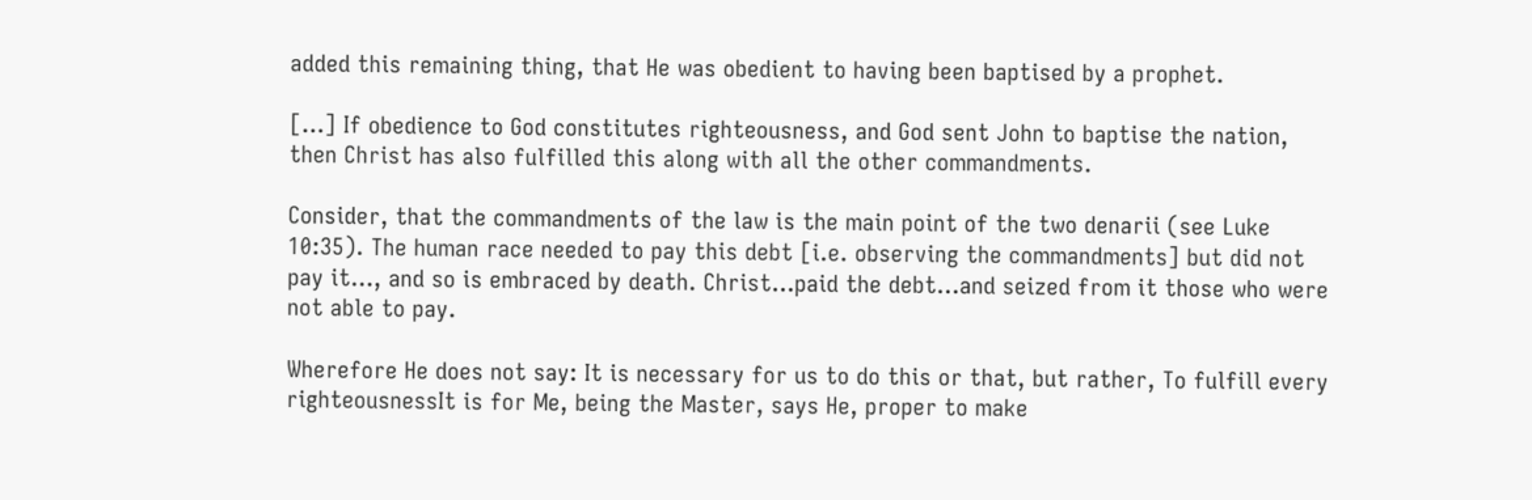added this remaining thing, that He was obedient to having been baptised by a prophet.

[…] If obedience to God constitutes righteousness, and God sent John to baptise the nation, then Christ has also fulfilled this along with all the other commandments.

Consider, that the commandments of the law is the main point of the two denarii (see Luke 10:35). The human race needed to pay this debt [i.e. observing the commandments] but did not pay it…, and so is embraced by death. Christ…paid the debt…and seized from it those who were not able to pay.

Wherefore He does not say: It is necessary for us to do this or that, but rather, To fulfill every righteousnessIt is for Me, being the Master, says He, proper to make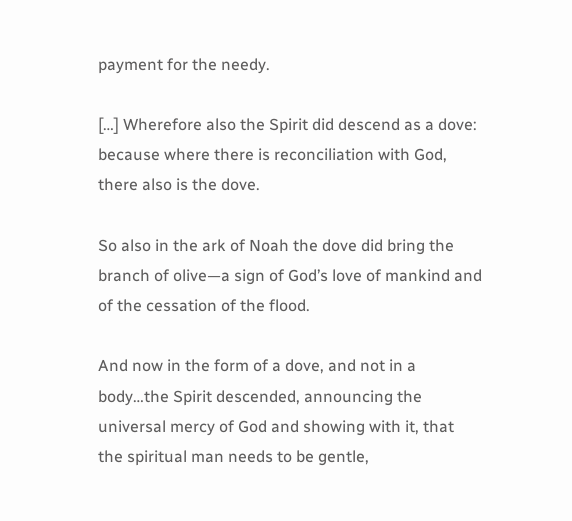payment for the needy.

[…] Wherefore also the Spirit did descend as a dove: because where there is reconciliation with God, there also is the dove.

So also in the ark of Noah the dove did bring the branch of olive—a sign of God’s love of mankind and of the cessation of the flood.

And now in the form of a dove, and not in a body…the Spirit descended, announcing the universal mercy of God and showing with it, that the spiritual man needs to be gentle,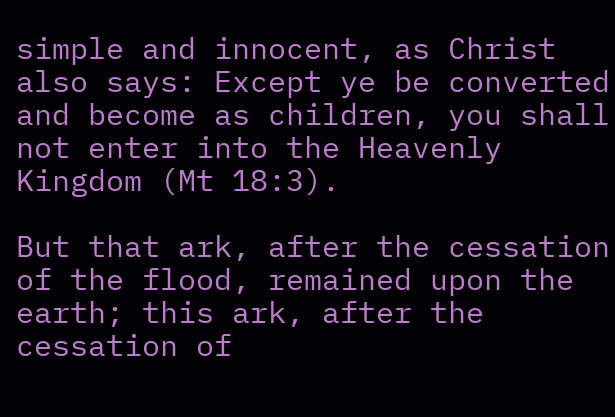simple and innocent, as Christ also says: Except ye be converted and become as children, you shall not enter into the Heavenly Kingdom (Mt 18:3).

But that ark, after the cessation of the flood, remained upon the earth; this ark, after the cessation of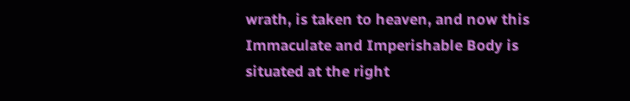wrath, is taken to heaven, and now this Immaculate and Imperishable Body is situated at the right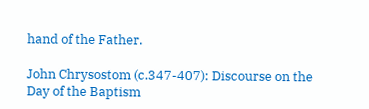hand of the Father.

John Chrysostom (c.347-407): Discourse on the Day of the Baptism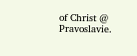of Christ @ Pravoslavie.